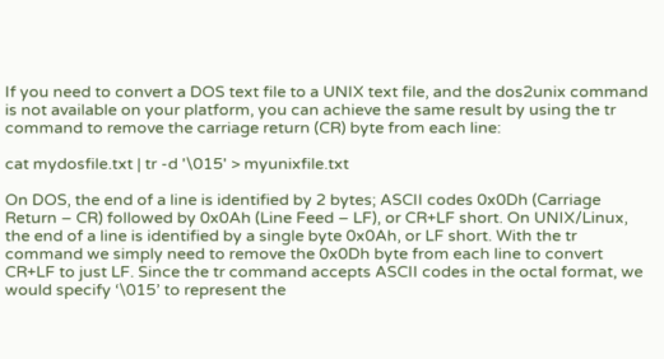If you need to convert a DOS text file to a UNIX text file, and the dos2unix command is not available on your platform, you can achieve the same result by using the tr command to remove the carriage return (CR) byte from each line:

cat mydosfile.txt | tr -d '\015' > myunixfile.txt

On DOS, the end of a line is identified by 2 bytes; ASCII codes 0x0Dh (Carriage Return – CR) followed by 0x0Ah (Line Feed – LF), or CR+LF short. On UNIX/Linux, the end of a line is identified by a single byte 0x0Ah, or LF short. With the tr command we simply need to remove the 0x0Dh byte from each line to convert CR+LF to just LF. Since the tr command accepts ASCII codes in the octal format, we would specify ‘\015’ to represent the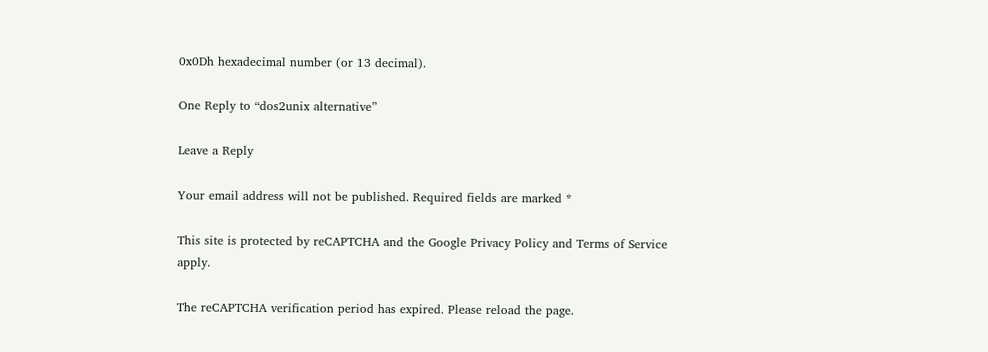0x0Dh hexadecimal number (or 13 decimal).

One Reply to “dos2unix alternative”

Leave a Reply

Your email address will not be published. Required fields are marked *

This site is protected by reCAPTCHA and the Google Privacy Policy and Terms of Service apply.

The reCAPTCHA verification period has expired. Please reload the page.